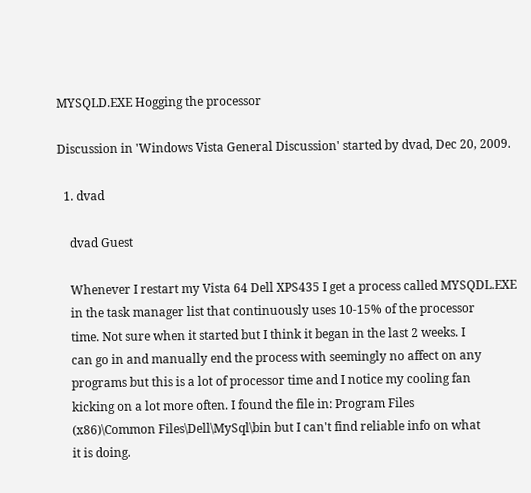MYSQLD.EXE Hogging the processor

Discussion in 'Windows Vista General Discussion' started by dvad, Dec 20, 2009.

  1. dvad

    dvad Guest

    Whenever I restart my Vista 64 Dell XPS435 I get a process called MYSQDL.EXE
    in the task manager list that continuously uses 10-15% of the processor
    time. Not sure when it started but I think it began in the last 2 weeks. I
    can go in and manually end the process with seemingly no affect on any
    programs but this is a lot of processor time and I notice my cooling fan
    kicking on a lot more often. I found the file in: Program Files
    (x86)\Common Files\Dell\MySql\bin but I can't find reliable info on what
    it is doing.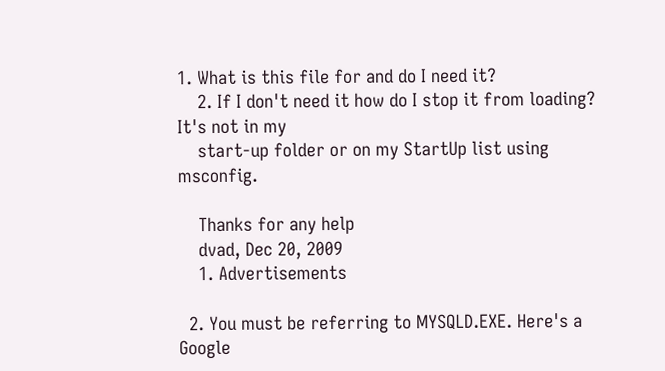1. What is this file for and do I need it?
    2. If I don't need it how do I stop it from loading? It's not in my
    start-up folder or on my StartUp list using msconfig.

    Thanks for any help
    dvad, Dec 20, 2009
    1. Advertisements

  2. You must be referring to MYSQLD.EXE. Here's a Google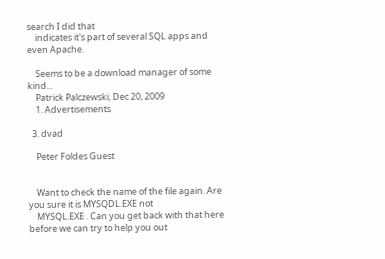search I did that
    indicates it's part of several SQL apps and even Apache.

    Seems to be a download manager of some kind...
    Patrick Palczewski, Dec 20, 2009
    1. Advertisements

  3. dvad

    Peter Foldes Guest


    Want to check the name of the file again. Are you sure it is MYSQDL.EXE not
    MYSQL.EXE . Can you get back with that here before we can try to help you out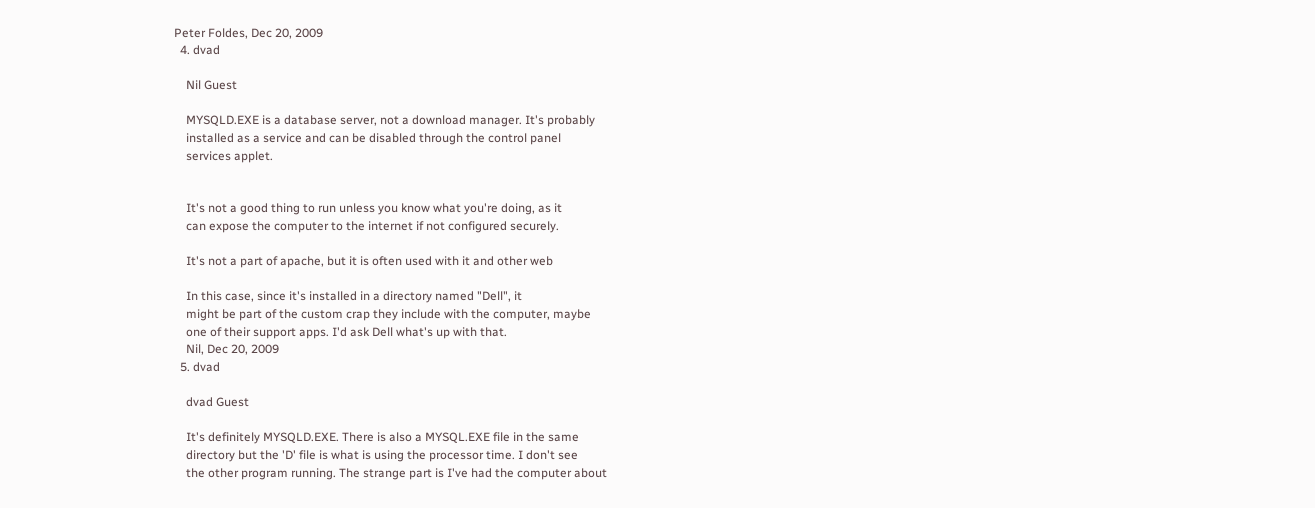Peter Foldes, Dec 20, 2009
  4. dvad

    Nil Guest

    MYSQLD.EXE is a database server, not a download manager. It's probably
    installed as a service and can be disabled through the control panel
    services applet.


    It's not a good thing to run unless you know what you're doing, as it
    can expose the computer to the internet if not configured securely.

    It's not a part of apache, but it is often used with it and other web

    In this case, since it's installed in a directory named "Dell", it
    might be part of the custom crap they include with the computer, maybe
    one of their support apps. I'd ask Dell what's up with that.
    Nil, Dec 20, 2009
  5. dvad

    dvad Guest

    It's definitely MYSQLD.EXE. There is also a MYSQL.EXE file in the same
    directory but the 'D' file is what is using the processor time. I don't see
    the other program running. The strange part is I've had the computer about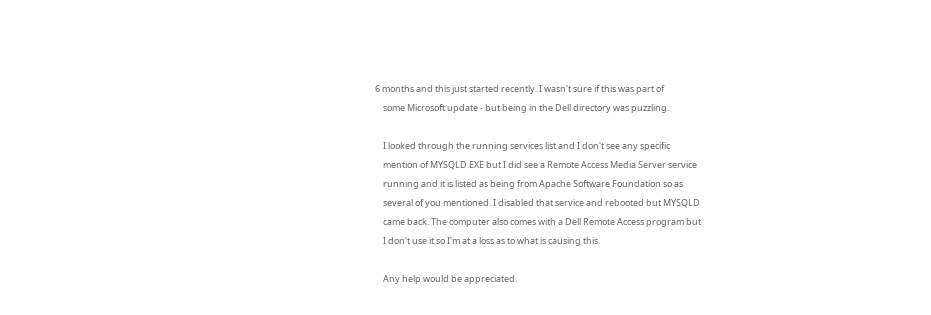6 months and this just started recently. I wasn't sure if this was part of
    some Microsoft update - but being in the Dell directory was puzzling.

    I looked through the running services list and I don't see any specific
    mention of MYSQLD.EXE but I did see a Remote Access Media Server service
    running and it is listed as being from Apache Software Foundation so as
    several of you mentioned. I disabled that service and rebooted but MYSQLD
    came back. The computer also comes with a Dell Remote Access program but
    I don't use it so I'm at a loss as to what is causing this.

    Any help would be appreciated.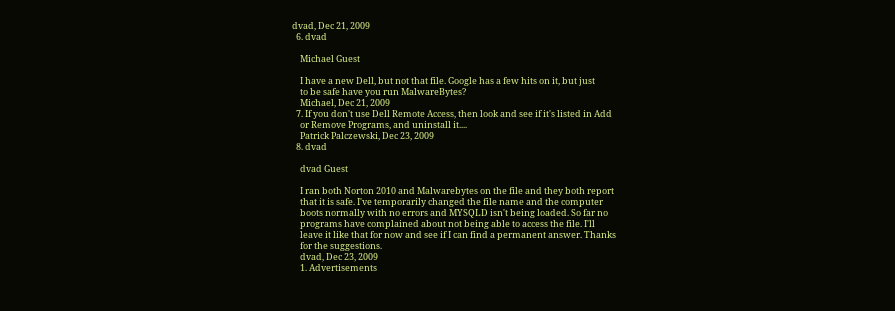dvad, Dec 21, 2009
  6. dvad

    Michael Guest

    I have a new Dell, but not that file. Google has a few hits on it, but just
    to be safe have you run MalwareBytes?
    Michael, Dec 21, 2009
  7. If you don't use Dell Remote Access, then look and see if it's listed in Add
    or Remove Programs, and uninstall it....
    Patrick Palczewski, Dec 23, 2009
  8. dvad

    dvad Guest

    I ran both Norton 2010 and Malwarebytes on the file and they both report
    that it is safe. I've temporarily changed the file name and the computer
    boots normally with no errors and MYSQLD isn't being loaded. So far no
    programs have complained about not being able to access the file. I'll
    leave it like that for now and see if I can find a permanent answer. Thanks
    for the suggestions.
    dvad, Dec 23, 2009
    1. Advertisements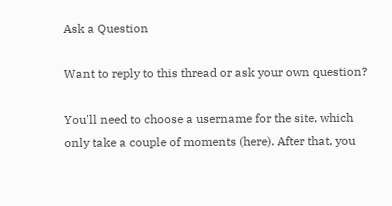Ask a Question

Want to reply to this thread or ask your own question?

You'll need to choose a username for the site, which only take a couple of moments (here). After that, you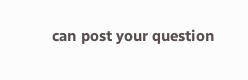can post your question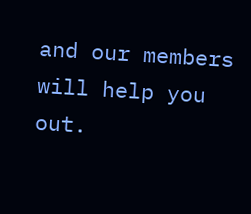and our members will help you out.